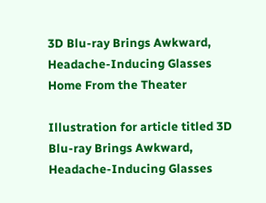3D Blu-ray Brings Awkward, Headache-Inducing Glasses Home From the Theater

Illustration for article titled 3D Blu-ray Brings Awkward, Headache-Inducing Glasses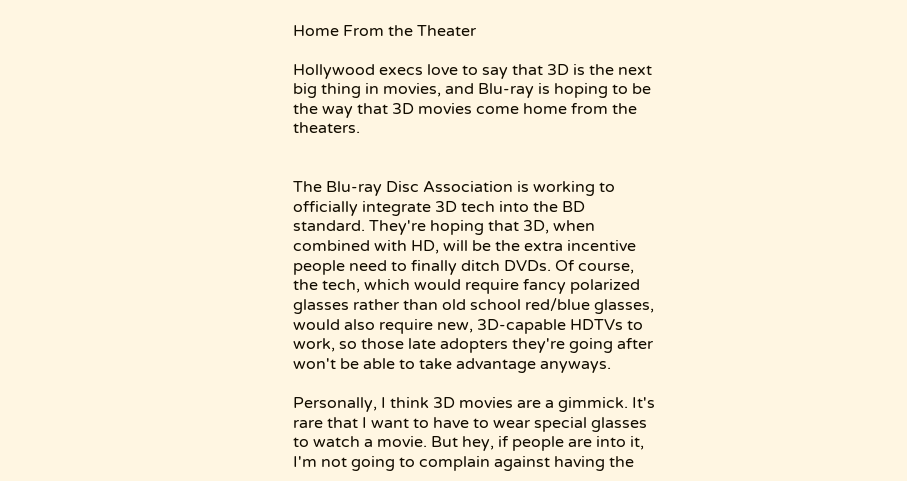Home From the Theater

Hollywood execs love to say that 3D is the next big thing in movies, and Blu-ray is hoping to be the way that 3D movies come home from the theaters.


The Blu-ray Disc Association is working to officially integrate 3D tech into the BD standard. They're hoping that 3D, when combined with HD, will be the extra incentive people need to finally ditch DVDs. Of course, the tech, which would require fancy polarized glasses rather than old school red/blue glasses, would also require new, 3D-capable HDTVs to work, so those late adopters they're going after won't be able to take advantage anyways.

Personally, I think 3D movies are a gimmick. It's rare that I want to have to wear special glasses to watch a movie. But hey, if people are into it, I'm not going to complain against having the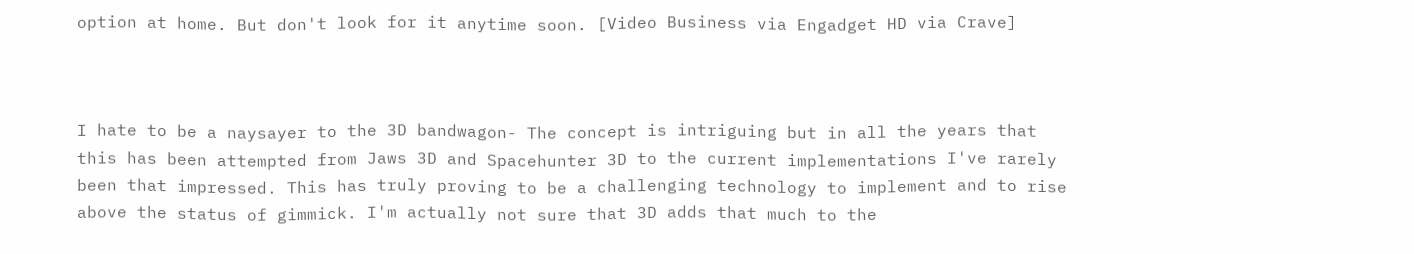option at home. But don't look for it anytime soon. [Video Business via Engadget HD via Crave]



I hate to be a naysayer to the 3D bandwagon- The concept is intriguing but in all the years that this has been attempted from Jaws 3D and Spacehunter 3D to the current implementations I've rarely been that impressed. This has truly proving to be a challenging technology to implement and to rise above the status of gimmick. I'm actually not sure that 3D adds that much to the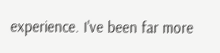experience. I've been far more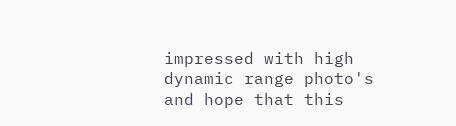impressed with high dynamic range photo's and hope that this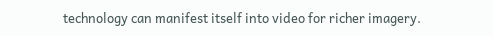technology can manifest itself into video for richer imagery.